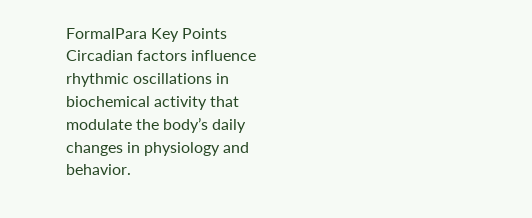FormalPara Key Points
Circadian factors influence rhythmic oscillations in biochemical activity that modulate the body’s daily changes in physiology and behavior.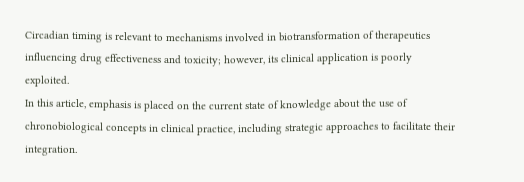Circadian timing is relevant to mechanisms involved in biotransformation of therapeutics influencing drug effectiveness and toxicity; however, its clinical application is poorly exploited.
In this article, emphasis is placed on the current state of knowledge about the use of chronobiological concepts in clinical practice, including strategic approaches to facilitate their integration.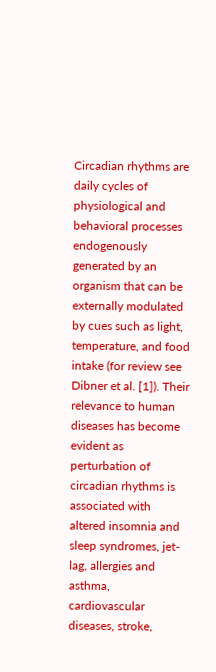Circadian rhythms are daily cycles of physiological and behavioral processes endogenously generated by an organism that can be externally modulated by cues such as light, temperature, and food intake (for review see Dibner et al. [1]). Their relevance to human diseases has become evident as perturbation of circadian rhythms is associated with altered insomnia and sleep syndromes, jet-lag, allergies and asthma, cardiovascular diseases, stroke,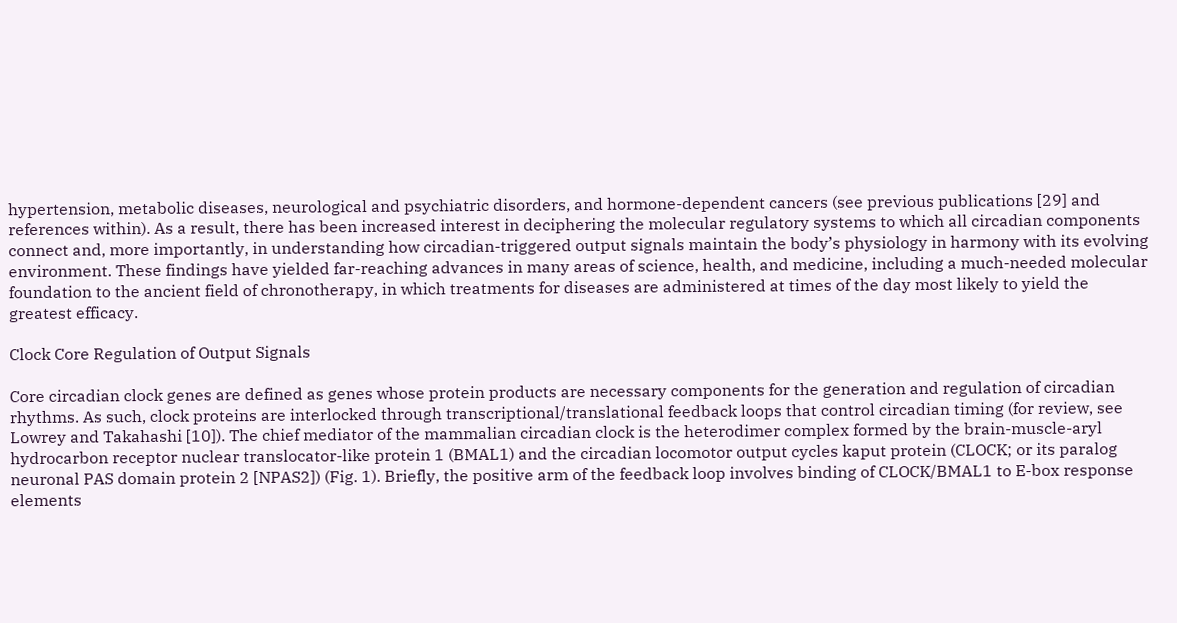hypertension, metabolic diseases, neurological and psychiatric disorders, and hormone-dependent cancers (see previous publications [29] and references within). As a result, there has been increased interest in deciphering the molecular regulatory systems to which all circadian components connect and, more importantly, in understanding how circadian-triggered output signals maintain the body’s physiology in harmony with its evolving environment. These findings have yielded far-reaching advances in many areas of science, health, and medicine, including a much-needed molecular foundation to the ancient field of chronotherapy, in which treatments for diseases are administered at times of the day most likely to yield the greatest efficacy.

Clock Core Regulation of Output Signals

Core circadian clock genes are defined as genes whose protein products are necessary components for the generation and regulation of circadian rhythms. As such, clock proteins are interlocked through transcriptional/translational feedback loops that control circadian timing (for review, see Lowrey and Takahashi [10]). The chief mediator of the mammalian circadian clock is the heterodimer complex formed by the brain-muscle-aryl hydrocarbon receptor nuclear translocator-like protein 1 (BMAL1) and the circadian locomotor output cycles kaput protein (CLOCK; or its paralog neuronal PAS domain protein 2 [NPAS2]) (Fig. 1). Briefly, the positive arm of the feedback loop involves binding of CLOCK/BMAL1 to E-box response elements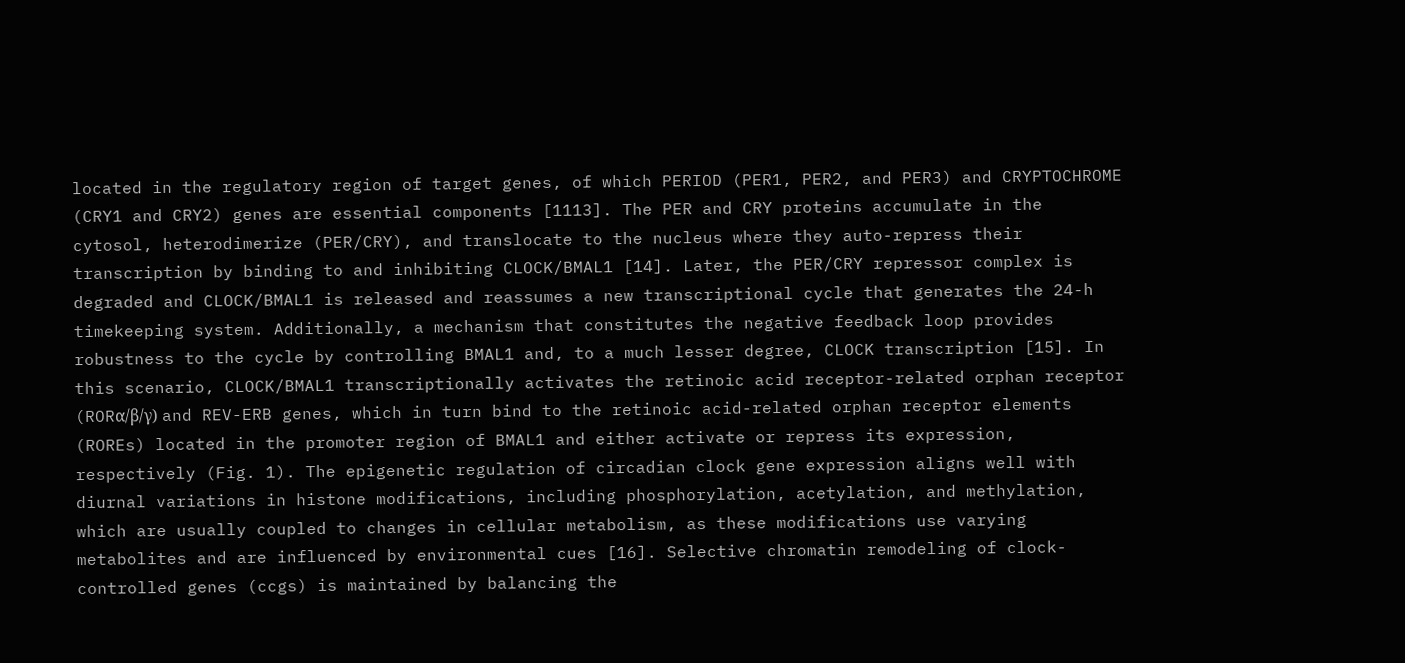located in the regulatory region of target genes, of which PERIOD (PER1, PER2, and PER3) and CRYPTOCHROME (CRY1 and CRY2) genes are essential components [1113]. The PER and CRY proteins accumulate in the cytosol, heterodimerize (PER/CRY), and translocate to the nucleus where they auto-repress their transcription by binding to and inhibiting CLOCK/BMAL1 [14]. Later, the PER/CRY repressor complex is degraded and CLOCK/BMAL1 is released and reassumes a new transcriptional cycle that generates the 24-h timekeeping system. Additionally, a mechanism that constitutes the negative feedback loop provides robustness to the cycle by controlling BMAL1 and, to a much lesser degree, CLOCK transcription [15]. In this scenario, CLOCK/BMAL1 transcriptionally activates the retinoic acid receptor-related orphan receptor (RORα/β/γ) and REV-ERB genes, which in turn bind to the retinoic acid-related orphan receptor elements (ROREs) located in the promoter region of BMAL1 and either activate or repress its expression, respectively (Fig. 1). The epigenetic regulation of circadian clock gene expression aligns well with diurnal variations in histone modifications, including phosphorylation, acetylation, and methylation, which are usually coupled to changes in cellular metabolism, as these modifications use varying metabolites and are influenced by environmental cues [16]. Selective chromatin remodeling of clock-controlled genes (ccgs) is maintained by balancing the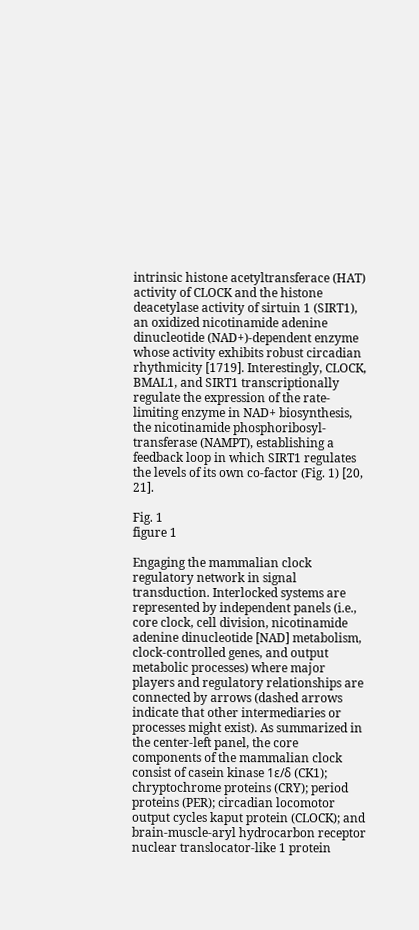intrinsic histone acetyltransferace (HAT) activity of CLOCK and the histone deacetylase activity of sirtuin 1 (SIRT1), an oxidized nicotinamide adenine dinucleotide (NAD+)-dependent enzyme whose activity exhibits robust circadian rhythmicity [1719]. Interestingly, CLOCK, BMAL1, and SIRT1 transcriptionally regulate the expression of the rate-limiting enzyme in NAD+ biosynthesis, the nicotinamide phosphoribosyl-transferase (NAMPT), establishing a feedback loop in which SIRT1 regulates the levels of its own co-factor (Fig. 1) [20, 21].

Fig. 1
figure 1

Engaging the mammalian clock regulatory network in signal transduction. Interlocked systems are represented by independent panels (i.e., core clock, cell division, nicotinamide adenine dinucleotide [NAD] metabolism, clock-controlled genes, and output metabolic processes) where major players and regulatory relationships are connected by arrows (dashed arrows indicate that other intermediaries or processes might exist). As summarized in the center-left panel, the core components of the mammalian clock consist of casein kinase 1ε/δ (CK1); chryptochrome proteins (CRY); period proteins (PER); circadian locomotor output cycles kaput protein (CLOCK); and brain-muscle-aryl hydrocarbon receptor nuclear translocator-like 1 protein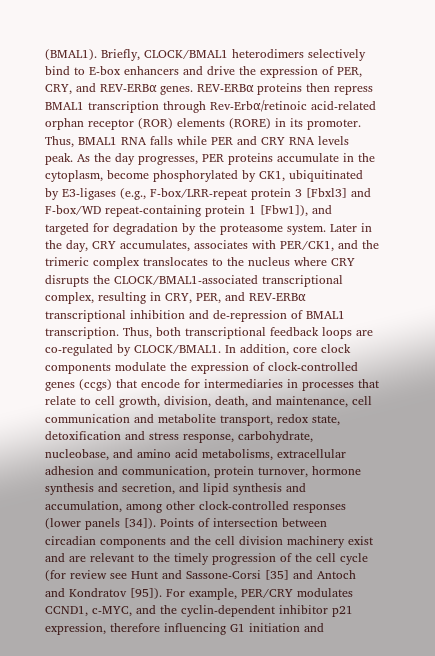(BMAL1). Briefly, CLOCK/BMAL1 heterodimers selectively bind to E-box enhancers and drive the expression of PER, CRY, and REV-ERBα genes. REV-ERBα proteins then repress BMAL1 transcription through Rev-Erbα/retinoic acid-related orphan receptor (ROR) elements (RORE) in its promoter. Thus, BMAL1 RNA falls while PER and CRY RNA levels peak. As the day progresses, PER proteins accumulate in the cytoplasm, become phosphorylated by CK1, ubiquitinated by E3-ligases (e.g., F-box/LRR-repeat protein 3 [Fbxl3] and F-box/WD repeat-containing protein 1 [Fbw1]), and targeted for degradation by the proteasome system. Later in the day, CRY accumulates, associates with PER/CK1, and the trimeric complex translocates to the nucleus where CRY disrupts the CLOCK/BMAL1-associated transcriptional complex, resulting in CRY, PER, and REV-ERBα transcriptional inhibition and de-repression of BMAL1 transcription. Thus, both transcriptional feedback loops are co-regulated by CLOCK/BMAL1. In addition, core clock components modulate the expression of clock-controlled genes (ccgs) that encode for intermediaries in processes that relate to cell growth, division, death, and maintenance, cell communication and metabolite transport, redox state, detoxification and stress response, carbohydrate, nucleobase, and amino acid metabolisms, extracellular adhesion and communication, protein turnover, hormone synthesis and secretion, and lipid synthesis and accumulation, among other clock-controlled responses (lower panels [34]). Points of intersection between circadian components and the cell division machinery exist and are relevant to the timely progression of the cell cycle (for review see Hunt and Sassone-Corsi [35] and Antoch and Kondratov [95]). For example, PER/CRY modulates CCND1, c-MYC, and the cyclin-dependent inhibitor p21 expression, therefore influencing G1 initiation and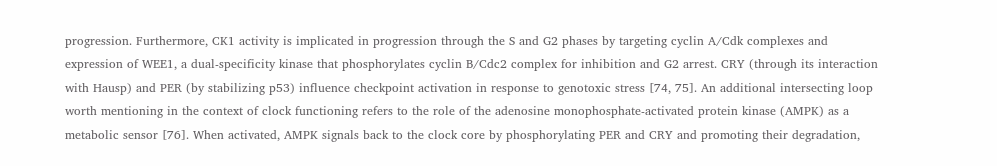progression. Furthermore, CK1 activity is implicated in progression through the S and G2 phases by targeting cyclin A/Cdk complexes and expression of WEE1, a dual-specificity kinase that phosphorylates cyclin B/Cdc2 complex for inhibition and G2 arrest. CRY (through its interaction with Hausp) and PER (by stabilizing p53) influence checkpoint activation in response to genotoxic stress [74, 75]. An additional intersecting loop worth mentioning in the context of clock functioning refers to the role of the adenosine monophosphate-activated protein kinase (AMPK) as a metabolic sensor [76]. When activated, AMPK signals back to the clock core by phosphorylating PER and CRY and promoting their degradation,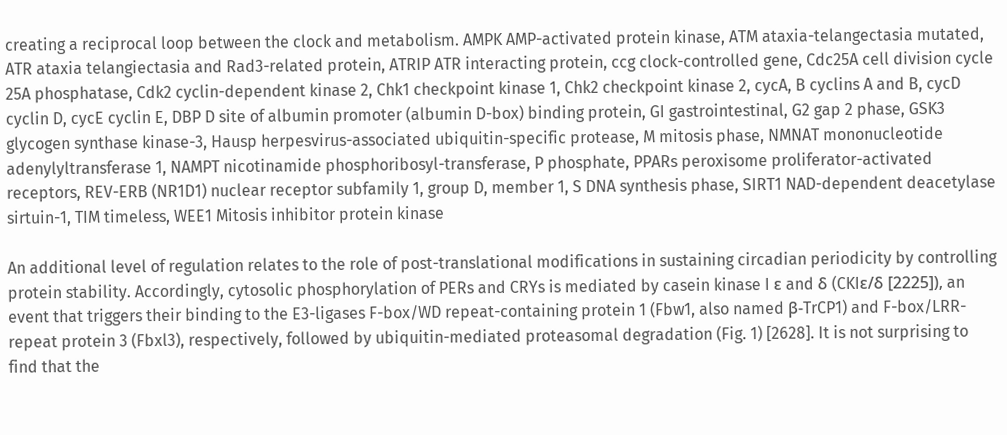creating a reciprocal loop between the clock and metabolism. AMPK AMP-activated protein kinase, ATM ataxia-telangectasia mutated, ATR ataxia telangiectasia and Rad3-related protein, ATRIP ATR interacting protein, ccg clock-controlled gene, Cdc25A cell division cycle 25A phosphatase, Cdk2 cyclin-dependent kinase 2, Chk1 checkpoint kinase 1, Chk2 checkpoint kinase 2, cycA, B cyclins A and B, cycD cyclin D, cycE cyclin E, DBP D site of albumin promoter (albumin D-box) binding protein, GI gastrointestinal, G2 gap 2 phase, GSK3 glycogen synthase kinase-3, Hausp herpesvirus-associated ubiquitin-specific protease, M mitosis phase, NMNAT mononucleotide adenylyltransferase 1, NAMPT nicotinamide phosphoribosyl-transferase, P phosphate, PPARs peroxisome proliferator-activated receptors, REV-ERB (NR1D1) nuclear receptor subfamily 1, group D, member 1, S DNA synthesis phase, SIRT1 NAD-dependent deacetylase sirtuin-1, TIM timeless, WEE1 Mitosis inhibitor protein kinase

An additional level of regulation relates to the role of post-translational modifications in sustaining circadian periodicity by controlling protein stability. Accordingly, cytosolic phosphorylation of PERs and CRYs is mediated by casein kinase I ε and δ (CKIε/δ [2225]), an event that triggers their binding to the E3-ligases F-box/WD repeat-containing protein 1 (Fbw1, also named β-TrCP1) and F-box/LRR-repeat protein 3 (Fbxl3), respectively, followed by ubiquitin-mediated proteasomal degradation (Fig. 1) [2628]. It is not surprising to find that the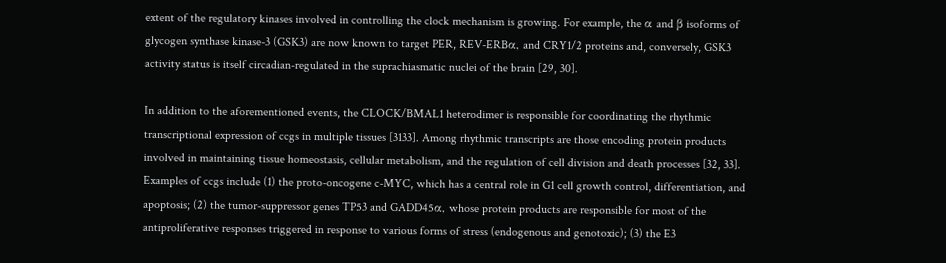extent of the regulatory kinases involved in controlling the clock mechanism is growing. For example, the α and β isoforms of glycogen synthase kinase-3 (GSK3) are now known to target PER, REV-ERBα, and CRY1/2 proteins and, conversely, GSK3 activity status is itself circadian-regulated in the suprachiasmatic nuclei of the brain [29, 30].

In addition to the aforementioned events, the CLOCK/BMAL1 heterodimer is responsible for coordinating the rhythmic transcriptional expression of ccgs in multiple tissues [3133]. Among rhythmic transcripts are those encoding protein products involved in maintaining tissue homeostasis, cellular metabolism, and the regulation of cell division and death processes [32, 33]. Examples of ccgs include (1) the proto-oncogene c-MYC, which has a central role in G1 cell growth control, differentiation, and apoptosis; (2) the tumor-suppressor genes TP53 and GADD45α, whose protein products are responsible for most of the antiproliferative responses triggered in response to various forms of stress (endogenous and genotoxic); (3) the E3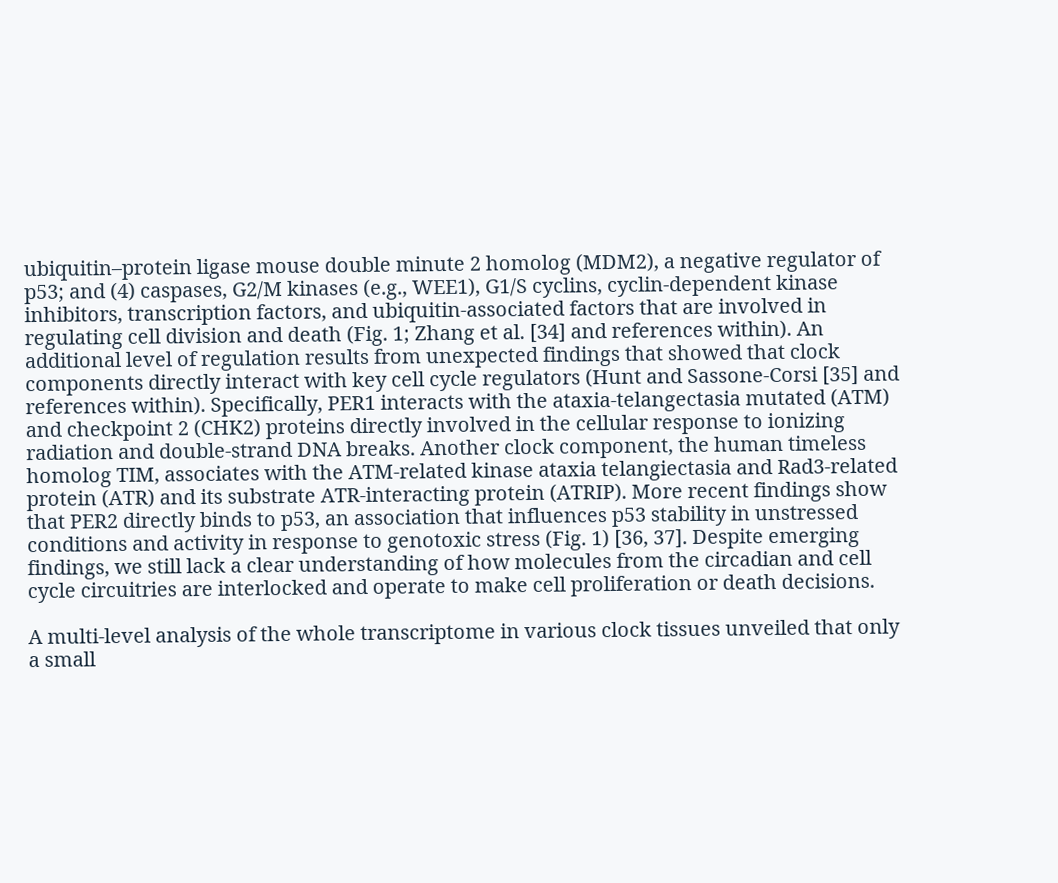ubiquitin–protein ligase mouse double minute 2 homolog (MDM2), a negative regulator of p53; and (4) caspases, G2/M kinases (e.g., WEE1), G1/S cyclins, cyclin-dependent kinase inhibitors, transcription factors, and ubiquitin-associated factors that are involved in regulating cell division and death (Fig. 1; Zhang et al. [34] and references within). An additional level of regulation results from unexpected findings that showed that clock components directly interact with key cell cycle regulators (Hunt and Sassone-Corsi [35] and references within). Specifically, PER1 interacts with the ataxia-telangectasia mutated (ATM) and checkpoint 2 (CHK2) proteins directly involved in the cellular response to ionizing radiation and double-strand DNA breaks. Another clock component, the human timeless homolog TIM, associates with the ATM-related kinase ataxia telangiectasia and Rad3-related protein (ATR) and its substrate ATR-interacting protein (ATRIP). More recent findings show that PER2 directly binds to p53, an association that influences p53 stability in unstressed conditions and activity in response to genotoxic stress (Fig. 1) [36, 37]. Despite emerging findings, we still lack a clear understanding of how molecules from the circadian and cell cycle circuitries are interlocked and operate to make cell proliferation or death decisions.

A multi-level analysis of the whole transcriptome in various clock tissues unveiled that only a small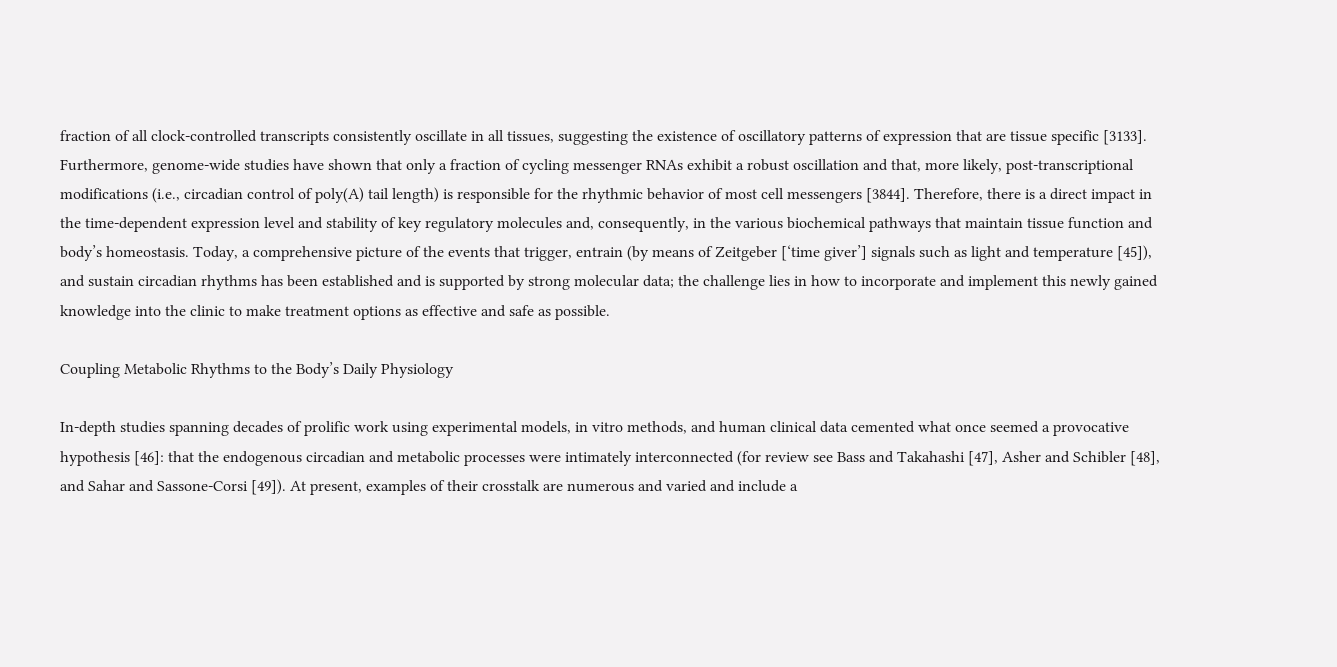fraction of all clock-controlled transcripts consistently oscillate in all tissues, suggesting the existence of oscillatory patterns of expression that are tissue specific [3133]. Furthermore, genome-wide studies have shown that only a fraction of cycling messenger RNAs exhibit a robust oscillation and that, more likely, post-transcriptional modifications (i.e., circadian control of poly(A) tail length) is responsible for the rhythmic behavior of most cell messengers [3844]. Therefore, there is a direct impact in the time-dependent expression level and stability of key regulatory molecules and, consequently, in the various biochemical pathways that maintain tissue function and body’s homeostasis. Today, a comprehensive picture of the events that trigger, entrain (by means of Zeitgeber [‘time giver’] signals such as light and temperature [45]), and sustain circadian rhythms has been established and is supported by strong molecular data; the challenge lies in how to incorporate and implement this newly gained knowledge into the clinic to make treatment options as effective and safe as possible.

Coupling Metabolic Rhythms to the Body’s Daily Physiology

In-depth studies spanning decades of prolific work using experimental models, in vitro methods, and human clinical data cemented what once seemed a provocative hypothesis [46]: that the endogenous circadian and metabolic processes were intimately interconnected (for review see Bass and Takahashi [47], Asher and Schibler [48], and Sahar and Sassone-Corsi [49]). At present, examples of their crosstalk are numerous and varied and include a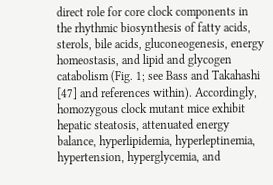direct role for core clock components in the rhythmic biosynthesis of fatty acids, sterols, bile acids, gluconeogenesis, energy homeostasis, and lipid and glycogen catabolism (Fig. 1; see Bass and Takahashi [47] and references within). Accordingly, homozygous clock mutant mice exhibit hepatic steatosis, attenuated energy balance, hyperlipidemia, hyperleptinemia, hypertension, hyperglycemia, and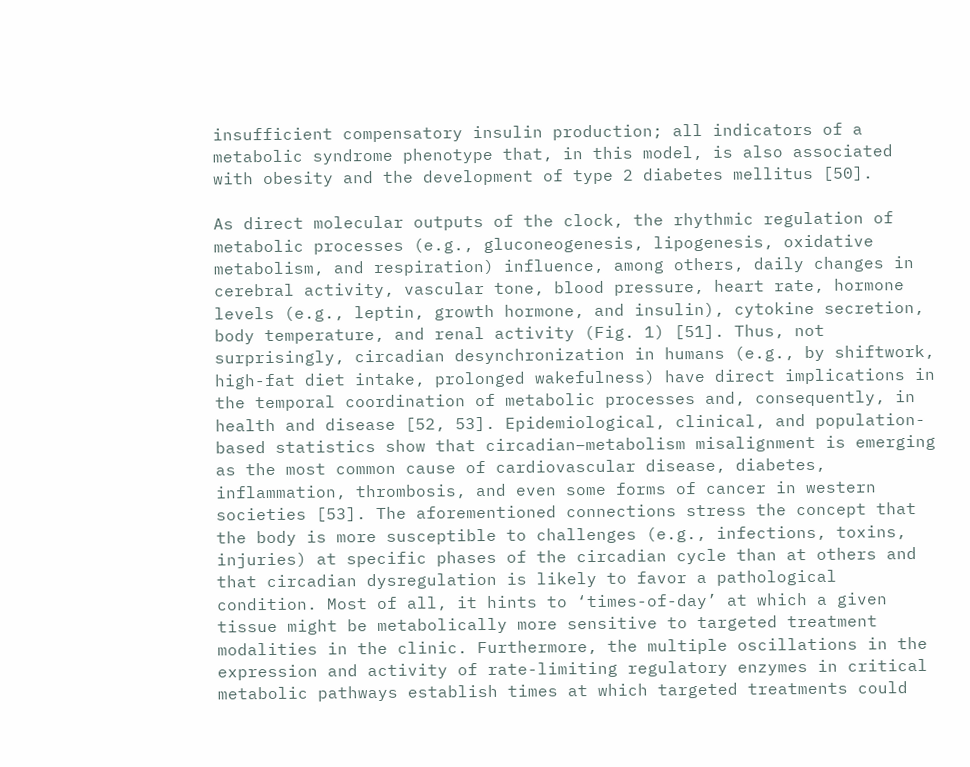insufficient compensatory insulin production; all indicators of a metabolic syndrome phenotype that, in this model, is also associated with obesity and the development of type 2 diabetes mellitus [50].

As direct molecular outputs of the clock, the rhythmic regulation of metabolic processes (e.g., gluconeogenesis, lipogenesis, oxidative metabolism, and respiration) influence, among others, daily changes in cerebral activity, vascular tone, blood pressure, heart rate, hormone levels (e.g., leptin, growth hormone, and insulin), cytokine secretion, body temperature, and renal activity (Fig. 1) [51]. Thus, not surprisingly, circadian desynchronization in humans (e.g., by shiftwork, high-fat diet intake, prolonged wakefulness) have direct implications in the temporal coordination of metabolic processes and, consequently, in health and disease [52, 53]. Epidemiological, clinical, and population-based statistics show that circadian–metabolism misalignment is emerging as the most common cause of cardiovascular disease, diabetes, inflammation, thrombosis, and even some forms of cancer in western societies [53]. The aforementioned connections stress the concept that the body is more susceptible to challenges (e.g., infections, toxins, injuries) at specific phases of the circadian cycle than at others and that circadian dysregulation is likely to favor a pathological condition. Most of all, it hints to ‘times-of-day’ at which a given tissue might be metabolically more sensitive to targeted treatment modalities in the clinic. Furthermore, the multiple oscillations in the expression and activity of rate-limiting regulatory enzymes in critical metabolic pathways establish times at which targeted treatments could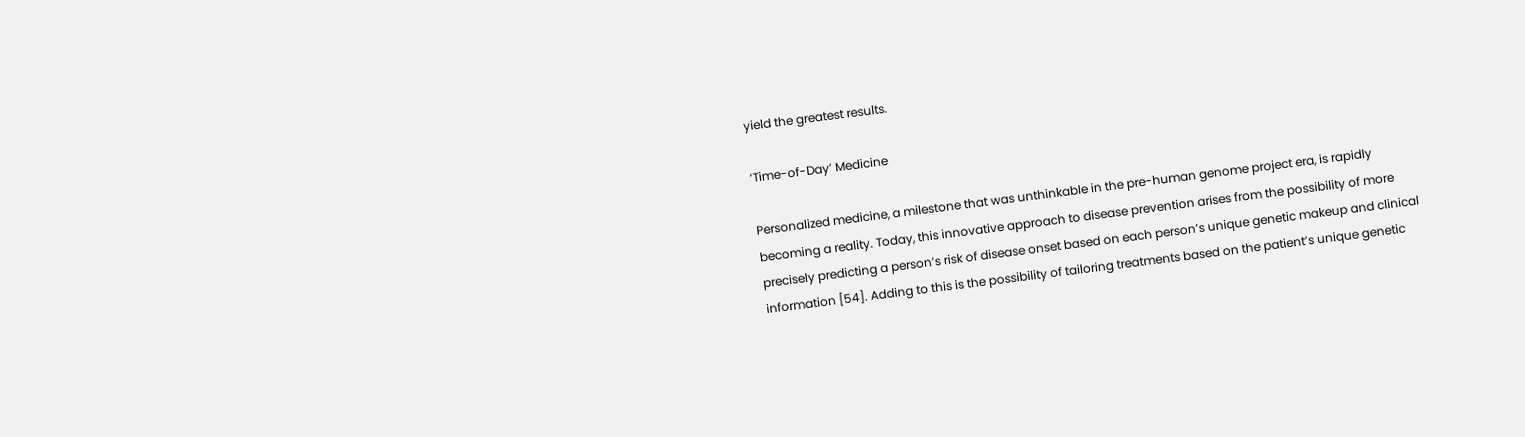yield the greatest results.

‘Time-of-Day’ Medicine

Personalized medicine, a milestone that was unthinkable in the pre-human genome project era, is rapidly becoming a reality. Today, this innovative approach to disease prevention arises from the possibility of more precisely predicting a person’s risk of disease onset based on each person’s unique genetic makeup and clinical information [54]. Adding to this is the possibility of tailoring treatments based on the patient’s unique genetic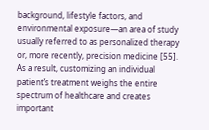background, lifestyle factors, and environmental exposure—an area of study usually referred to as personalized therapy or, more recently, precision medicine [55]. As a result, customizing an individual patient’s treatment weighs the entire spectrum of healthcare and creates important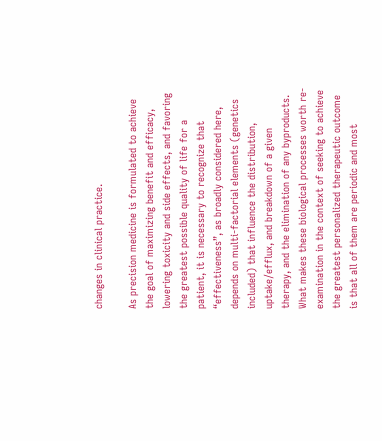changes in clinical practice.

As precision medicine is formulated to achieve the goal of maximizing benefit and efficacy, lowering toxicity and side effects, and favoring the greatest possible quality of life for a patient, it is necessary to recognize that “effectiveness”, as broadly considered here, depends on multi-factorial elements (genetics included) that influence the distribution, uptake/efflux, and breakdown of a given therapy, and the elimination of any byproducts. What makes these biological processes worth re-examination in the context of seeking to achieve the greatest personalized therapeutic outcome is that all of them are periodic and most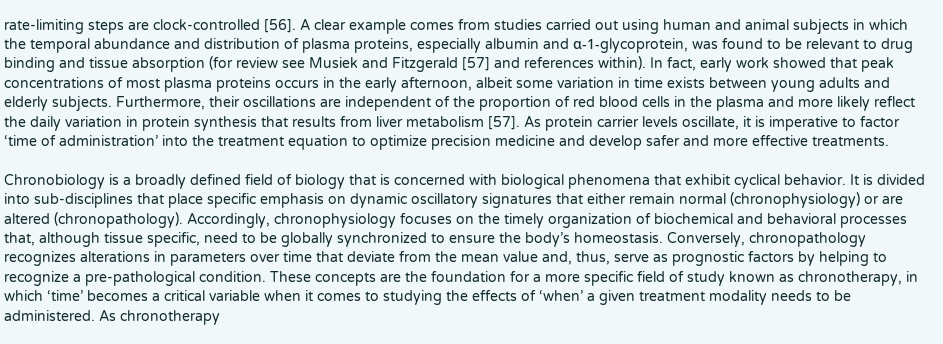rate-limiting steps are clock-controlled [56]. A clear example comes from studies carried out using human and animal subjects in which the temporal abundance and distribution of plasma proteins, especially albumin and α-1-glycoprotein, was found to be relevant to drug binding and tissue absorption (for review see Musiek and Fitzgerald [57] and references within). In fact, early work showed that peak concentrations of most plasma proteins occurs in the early afternoon, albeit some variation in time exists between young adults and elderly subjects. Furthermore, their oscillations are independent of the proportion of red blood cells in the plasma and more likely reflect the daily variation in protein synthesis that results from liver metabolism [57]. As protein carrier levels oscillate, it is imperative to factor ‘time of administration’ into the treatment equation to optimize precision medicine and develop safer and more effective treatments.

Chronobiology is a broadly defined field of biology that is concerned with biological phenomena that exhibit cyclical behavior. It is divided into sub-disciplines that place specific emphasis on dynamic oscillatory signatures that either remain normal (chronophysiology) or are altered (chronopathology). Accordingly, chronophysiology focuses on the timely organization of biochemical and behavioral processes that, although tissue specific, need to be globally synchronized to ensure the body’s homeostasis. Conversely, chronopathology recognizes alterations in parameters over time that deviate from the mean value and, thus, serve as prognostic factors by helping to recognize a pre-pathological condition. These concepts are the foundation for a more specific field of study known as chronotherapy, in which ‘time’ becomes a critical variable when it comes to studying the effects of ‘when’ a given treatment modality needs to be administered. As chronotherapy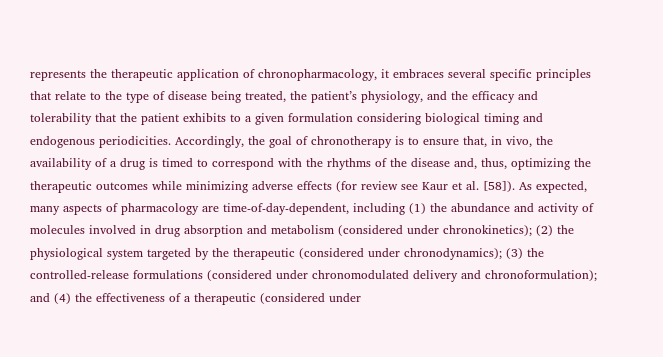represents the therapeutic application of chronopharmacology, it embraces several specific principles that relate to the type of disease being treated, the patient’s physiology, and the efficacy and tolerability that the patient exhibits to a given formulation considering biological timing and endogenous periodicities. Accordingly, the goal of chronotherapy is to ensure that, in vivo, the availability of a drug is timed to correspond with the rhythms of the disease and, thus, optimizing the therapeutic outcomes while minimizing adverse effects (for review see Kaur et al. [58]). As expected, many aspects of pharmacology are time-of-day-dependent, including (1) the abundance and activity of molecules involved in drug absorption and metabolism (considered under chronokinetics); (2) the physiological system targeted by the therapeutic (considered under chronodynamics); (3) the controlled-release formulations (considered under chronomodulated delivery and chronoformulation); and (4) the effectiveness of a therapeutic (considered under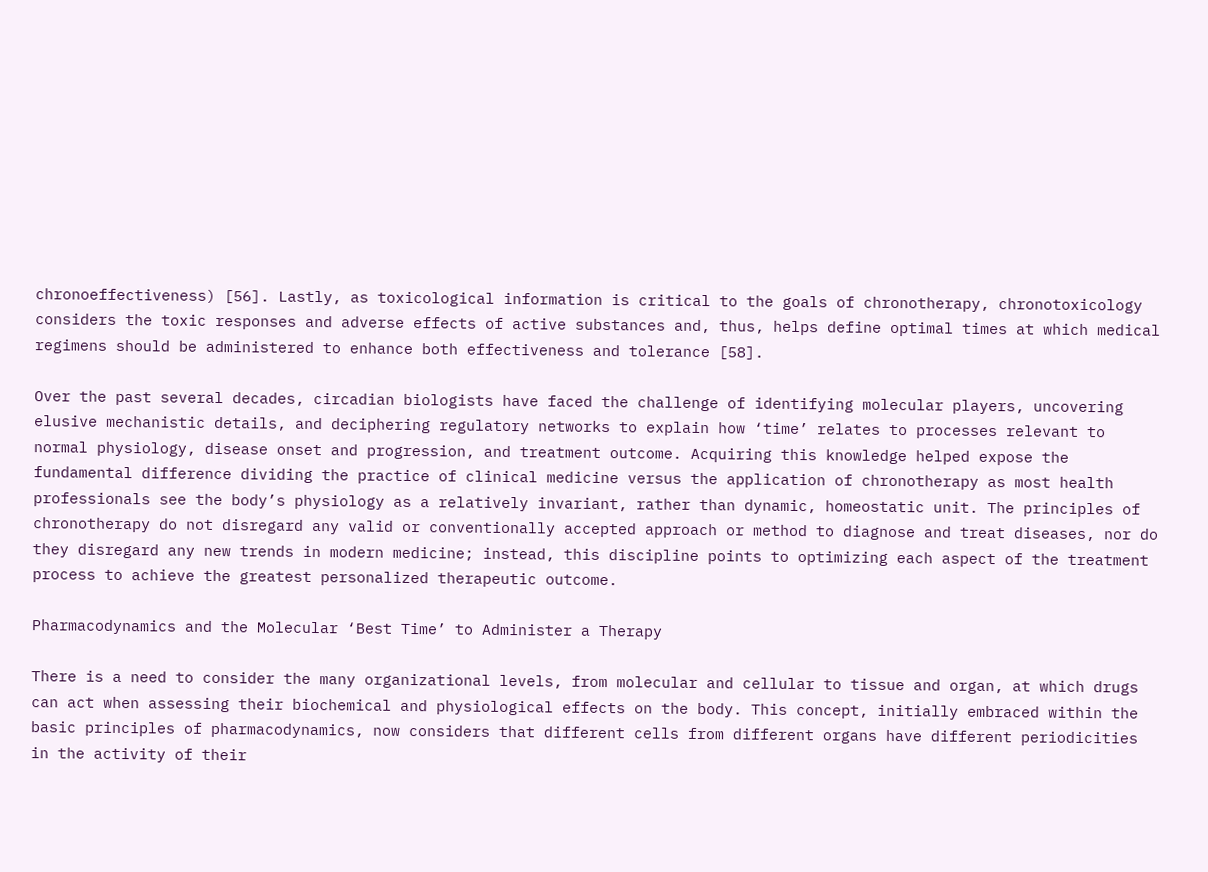chronoeffectiveness) [56]. Lastly, as toxicological information is critical to the goals of chronotherapy, chronotoxicology considers the toxic responses and adverse effects of active substances and, thus, helps define optimal times at which medical regimens should be administered to enhance both effectiveness and tolerance [58].

Over the past several decades, circadian biologists have faced the challenge of identifying molecular players, uncovering elusive mechanistic details, and deciphering regulatory networks to explain how ‘time’ relates to processes relevant to normal physiology, disease onset and progression, and treatment outcome. Acquiring this knowledge helped expose the fundamental difference dividing the practice of clinical medicine versus the application of chronotherapy as most health professionals see the body’s physiology as a relatively invariant, rather than dynamic, homeostatic unit. The principles of chronotherapy do not disregard any valid or conventionally accepted approach or method to diagnose and treat diseases, nor do they disregard any new trends in modern medicine; instead, this discipline points to optimizing each aspect of the treatment process to achieve the greatest personalized therapeutic outcome.

Pharmacodynamics and the Molecular ‘Best Time’ to Administer a Therapy

There is a need to consider the many organizational levels, from molecular and cellular to tissue and organ, at which drugs can act when assessing their biochemical and physiological effects on the body. This concept, initially embraced within the basic principles of pharmacodynamics, now considers that different cells from different organs have different periodicities in the activity of their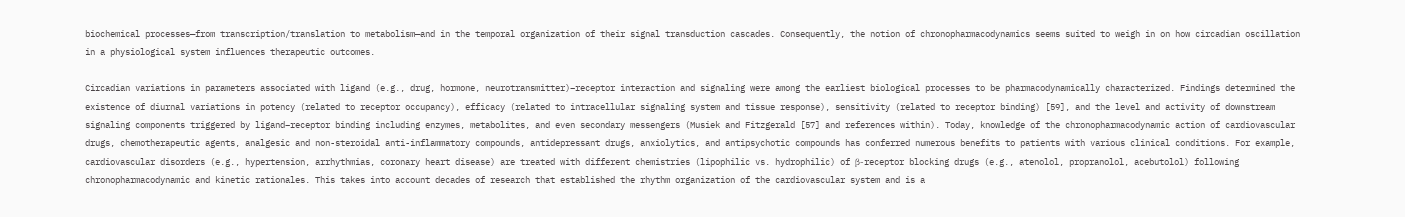biochemical processes—from transcription/translation to metabolism—and in the temporal organization of their signal transduction cascades. Consequently, the notion of chronopharmacodynamics seems suited to weigh in on how circadian oscillation in a physiological system influences therapeutic outcomes.

Circadian variations in parameters associated with ligand (e.g., drug, hormone, neurotransmitter)–receptor interaction and signaling were among the earliest biological processes to be pharmacodynamically characterized. Findings determined the existence of diurnal variations in potency (related to receptor occupancy), efficacy (related to intracellular signaling system and tissue response), sensitivity (related to receptor binding) [59], and the level and activity of downstream signaling components triggered by ligand–receptor binding including enzymes, metabolites, and even secondary messengers (Musiek and Fitzgerald [57] and references within). Today, knowledge of the chronopharmacodynamic action of cardiovascular drugs, chemotherapeutic agents, analgesic and non-steroidal anti-inflammatory compounds, antidepressant drugs, anxiolytics, and antipsychotic compounds has conferred numerous benefits to patients with various clinical conditions. For example, cardiovascular disorders (e.g., hypertension, arrhythmias, coronary heart disease) are treated with different chemistries (lipophilic vs. hydrophilic) of β-receptor blocking drugs (e.g., atenolol, propranolol, acebutolol) following chronopharmacodynamic and kinetic rationales. This takes into account decades of research that established the rhythm organization of the cardiovascular system and is a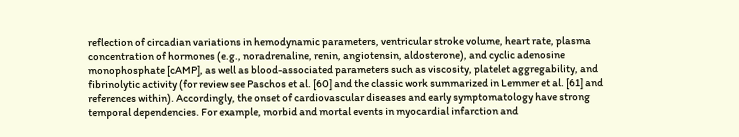reflection of circadian variations in hemodynamic parameters, ventricular stroke volume, heart rate, plasma concentration of hormones (e.g., noradrenaline, renin, angiotensin, aldosterone), and cyclic adenosine monophosphate [cAMP], as well as blood-associated parameters such as viscosity, platelet aggregability, and fibrinolytic activity (for review see Paschos et al. [60] and the classic work summarized in Lemmer et al. [61] and references within). Accordingly, the onset of cardiovascular diseases and early symptomatology have strong temporal dependencies. For example, morbid and mortal events in myocardial infarction and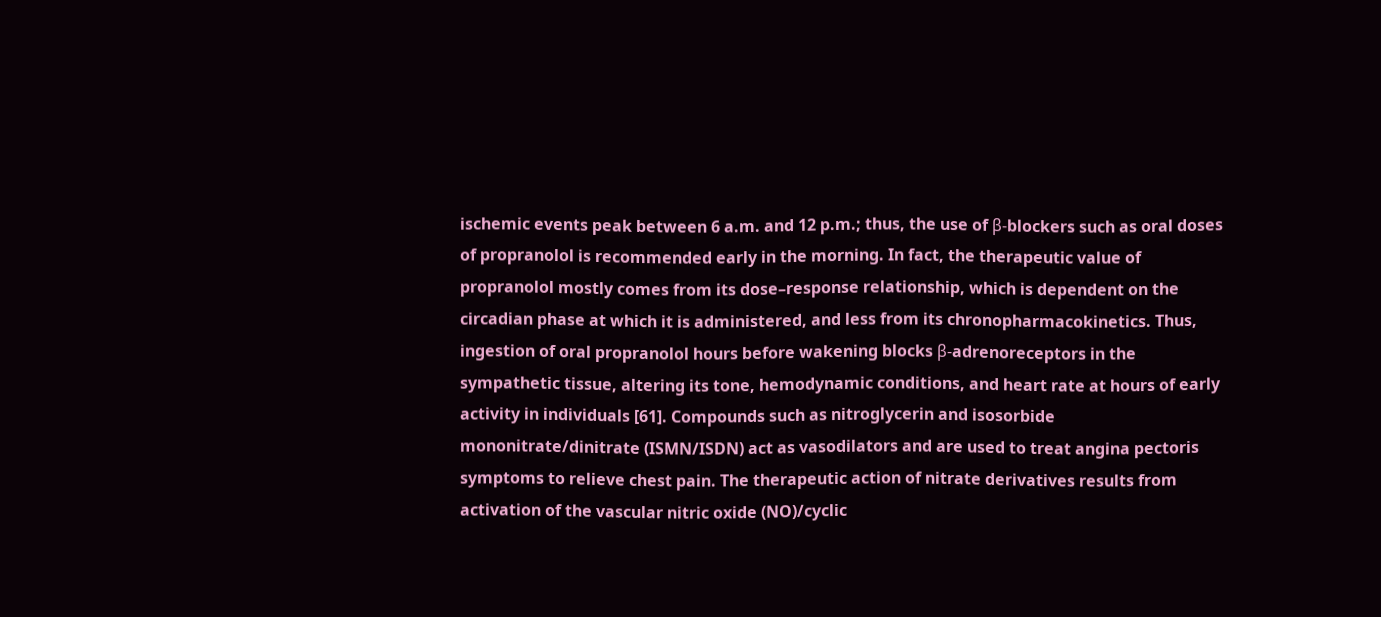ischemic events peak between 6 a.m. and 12 p.m.; thus, the use of β-blockers such as oral doses of propranolol is recommended early in the morning. In fact, the therapeutic value of propranolol mostly comes from its dose–response relationship, which is dependent on the circadian phase at which it is administered, and less from its chronopharmacokinetics. Thus, ingestion of oral propranolol hours before wakening blocks β-adrenoreceptors in the sympathetic tissue, altering its tone, hemodynamic conditions, and heart rate at hours of early activity in individuals [61]. Compounds such as nitroglycerin and isosorbide mononitrate/dinitrate (ISMN/ISDN) act as vasodilators and are used to treat angina pectoris symptoms to relieve chest pain. The therapeutic action of nitrate derivatives results from activation of the vascular nitric oxide (NO)/cyclic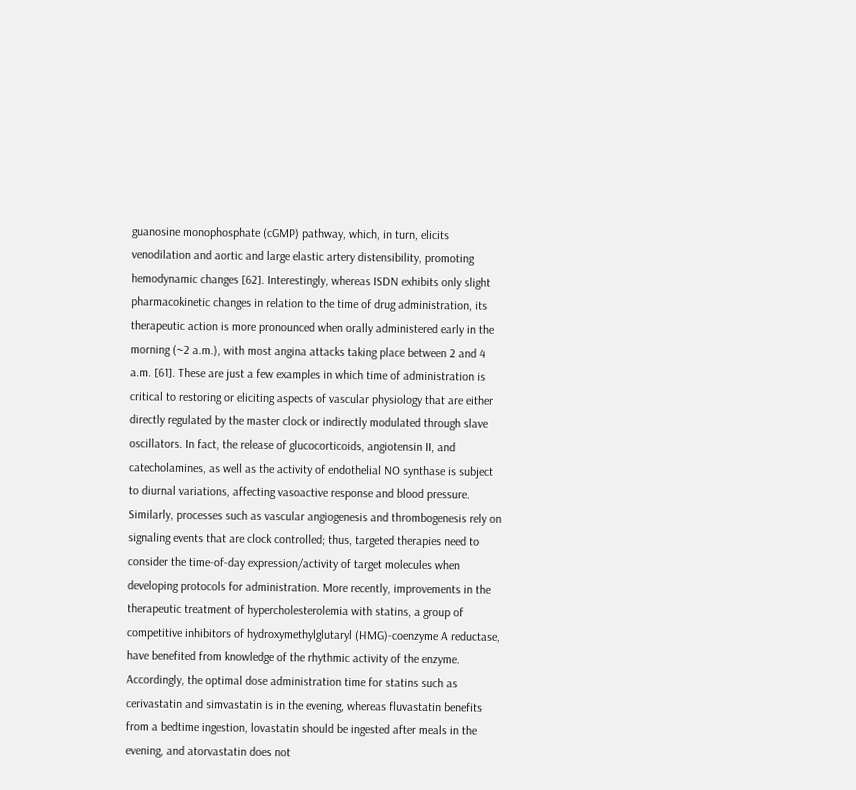guanosine monophosphate (cGMP) pathway, which, in turn, elicits venodilation and aortic and large elastic artery distensibility, promoting hemodynamic changes [62]. Interestingly, whereas ISDN exhibits only slight pharmacokinetic changes in relation to the time of drug administration, its therapeutic action is more pronounced when orally administered early in the morning (~2 a.m.), with most angina attacks taking place between 2 and 4 a.m. [61]. These are just a few examples in which time of administration is critical to restoring or eliciting aspects of vascular physiology that are either directly regulated by the master clock or indirectly modulated through slave oscillators. In fact, the release of glucocorticoids, angiotensin II, and catecholamines, as well as the activity of endothelial NO synthase is subject to diurnal variations, affecting vasoactive response and blood pressure. Similarly, processes such as vascular angiogenesis and thrombogenesis rely on signaling events that are clock controlled; thus, targeted therapies need to consider the time-of-day expression/activity of target molecules when developing protocols for administration. More recently, improvements in the therapeutic treatment of hypercholesterolemia with statins, a group of competitive inhibitors of hydroxymethylglutaryl (HMG)-coenzyme A reductase, have benefited from knowledge of the rhythmic activity of the enzyme. Accordingly, the optimal dose administration time for statins such as cerivastatin and simvastatin is in the evening, whereas fluvastatin benefits from a bedtime ingestion, lovastatin should be ingested after meals in the evening, and atorvastatin does not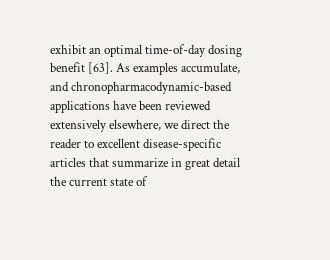exhibit an optimal time-of-day dosing benefit [63]. As examples accumulate, and chronopharmacodynamic-based applications have been reviewed extensively elsewhere, we direct the reader to excellent disease-specific articles that summarize in great detail the current state of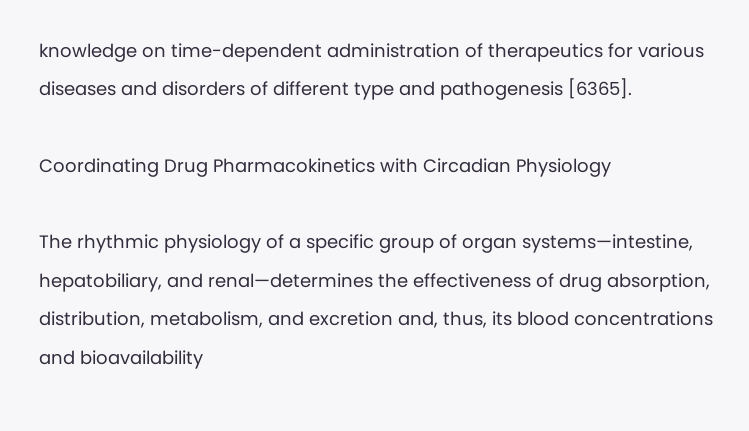knowledge on time-dependent administration of therapeutics for various diseases and disorders of different type and pathogenesis [6365].

Coordinating Drug Pharmacokinetics with Circadian Physiology

The rhythmic physiology of a specific group of organ systems—intestine, hepatobiliary, and renal—determines the effectiveness of drug absorption, distribution, metabolism, and excretion and, thus, its blood concentrations and bioavailability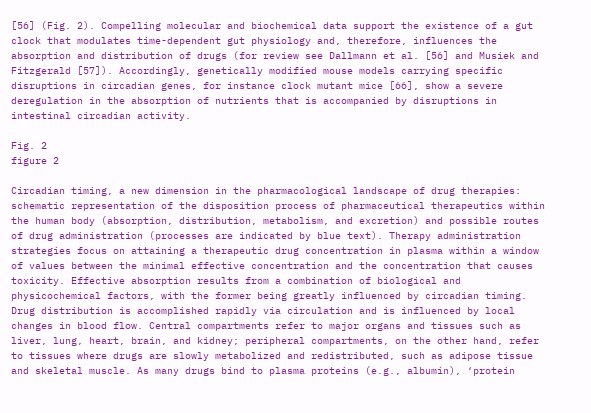[56] (Fig. 2). Compelling molecular and biochemical data support the existence of a gut clock that modulates time-dependent gut physiology and, therefore, influences the absorption and distribution of drugs (for review see Dallmann et al. [56] and Musiek and Fitzgerald [57]). Accordingly, genetically modified mouse models carrying specific disruptions in circadian genes, for instance clock mutant mice [66], show a severe deregulation in the absorption of nutrients that is accompanied by disruptions in intestinal circadian activity.

Fig. 2
figure 2

Circadian timing, a new dimension in the pharmacological landscape of drug therapies: schematic representation of the disposition process of pharmaceutical therapeutics within the human body (absorption, distribution, metabolism, and excretion) and possible routes of drug administration (processes are indicated by blue text). Therapy administration strategies focus on attaining a therapeutic drug concentration in plasma within a window of values between the minimal effective concentration and the concentration that causes toxicity. Effective absorption results from a combination of biological and physicochemical factors, with the former being greatly influenced by circadian timing. Drug distribution is accomplished rapidly via circulation and is influenced by local changes in blood flow. Central compartments refer to major organs and tissues such as liver, lung, heart, brain, and kidney; peripheral compartments, on the other hand, refer to tissues where drugs are slowly metabolized and redistributed, such as adipose tissue and skeletal muscle. As many drugs bind to plasma proteins (e.g., albumin), ‘protein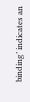binding’ indicates an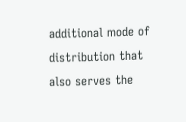additional mode of distribution that also serves the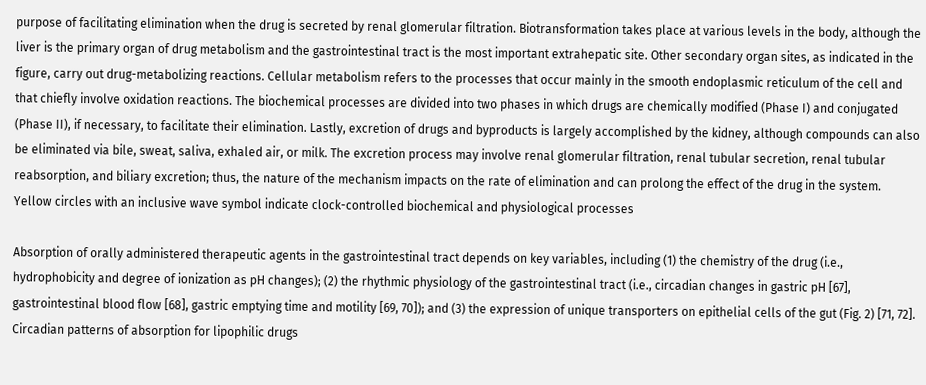purpose of facilitating elimination when the drug is secreted by renal glomerular filtration. Biotransformation takes place at various levels in the body, although the liver is the primary organ of drug metabolism and the gastrointestinal tract is the most important extrahepatic site. Other secondary organ sites, as indicated in the figure, carry out drug-metabolizing reactions. Cellular metabolism refers to the processes that occur mainly in the smooth endoplasmic reticulum of the cell and that chiefly involve oxidation reactions. The biochemical processes are divided into two phases in which drugs are chemically modified (Phase I) and conjugated (Phase II), if necessary, to facilitate their elimination. Lastly, excretion of drugs and byproducts is largely accomplished by the kidney, although compounds can also be eliminated via bile, sweat, saliva, exhaled air, or milk. The excretion process may involve renal glomerular filtration, renal tubular secretion, renal tubular reabsorption, and biliary excretion; thus, the nature of the mechanism impacts on the rate of elimination and can prolong the effect of the drug in the system. Yellow circles with an inclusive wave symbol indicate clock-controlled biochemical and physiological processes

Absorption of orally administered therapeutic agents in the gastrointestinal tract depends on key variables, including (1) the chemistry of the drug (i.e., hydrophobicity and degree of ionization as pH changes); (2) the rhythmic physiology of the gastrointestinal tract (i.e., circadian changes in gastric pH [67], gastrointestinal blood flow [68], gastric emptying time and motility [69, 70]); and (3) the expression of unique transporters on epithelial cells of the gut (Fig. 2) [71, 72]. Circadian patterns of absorption for lipophilic drugs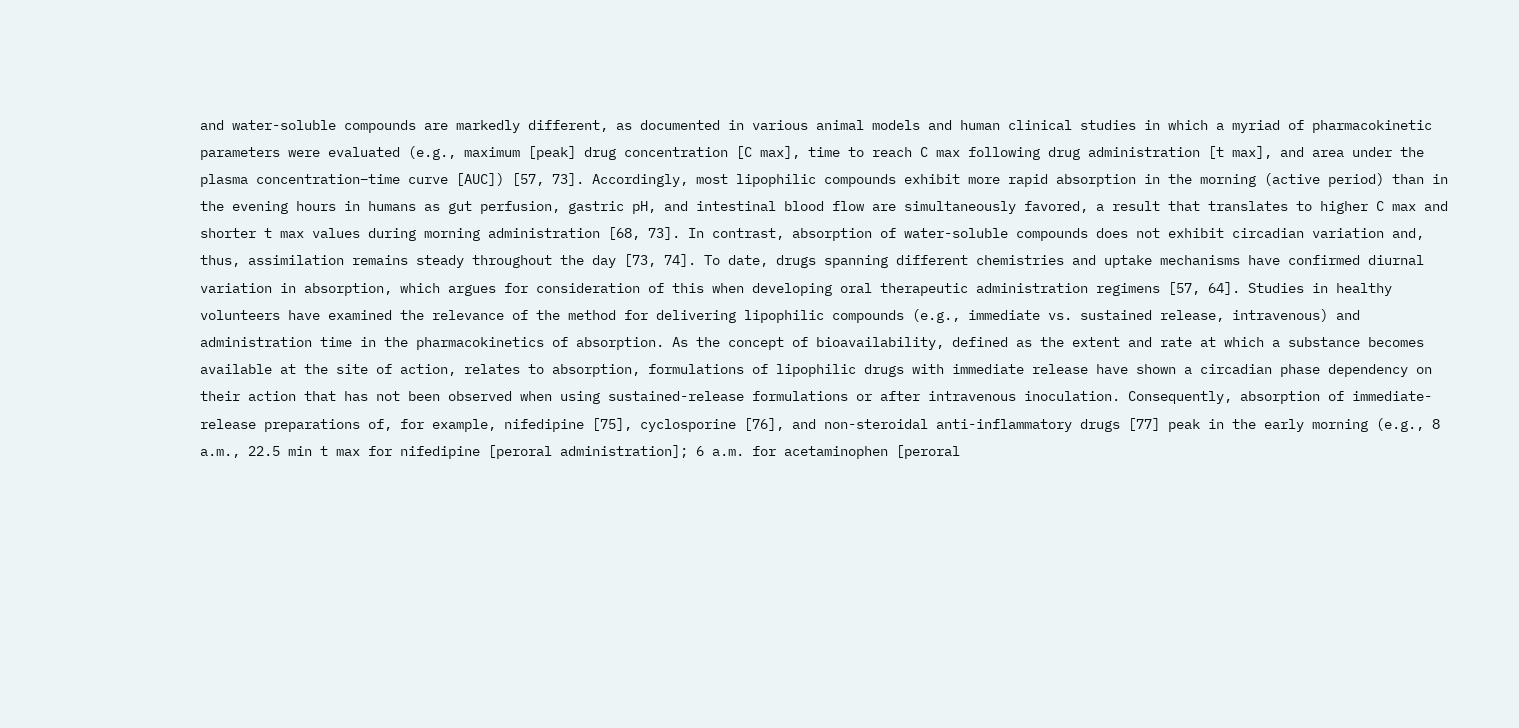and water-soluble compounds are markedly different, as documented in various animal models and human clinical studies in which a myriad of pharmacokinetic parameters were evaluated (e.g., maximum [peak] drug concentration [C max], time to reach C max following drug administration [t max], and area under the plasma concentration–time curve [AUC]) [57, 73]. Accordingly, most lipophilic compounds exhibit more rapid absorption in the morning (active period) than in the evening hours in humans as gut perfusion, gastric pH, and intestinal blood flow are simultaneously favored, a result that translates to higher C max and shorter t max values during morning administration [68, 73]. In contrast, absorption of water-soluble compounds does not exhibit circadian variation and, thus, assimilation remains steady throughout the day [73, 74]. To date, drugs spanning different chemistries and uptake mechanisms have confirmed diurnal variation in absorption, which argues for consideration of this when developing oral therapeutic administration regimens [57, 64]. Studies in healthy volunteers have examined the relevance of the method for delivering lipophilic compounds (e.g., immediate vs. sustained release, intravenous) and administration time in the pharmacokinetics of absorption. As the concept of bioavailability, defined as the extent and rate at which a substance becomes available at the site of action, relates to absorption, formulations of lipophilic drugs with immediate release have shown a circadian phase dependency on their action that has not been observed when using sustained-release formulations or after intravenous inoculation. Consequently, absorption of immediate-release preparations of, for example, nifedipine [75], cyclosporine [76], and non-steroidal anti-inflammatory drugs [77] peak in the early morning (e.g., 8 a.m., 22.5 min t max for nifedipine [peroral administration]; 6 a.m. for acetaminophen [peroral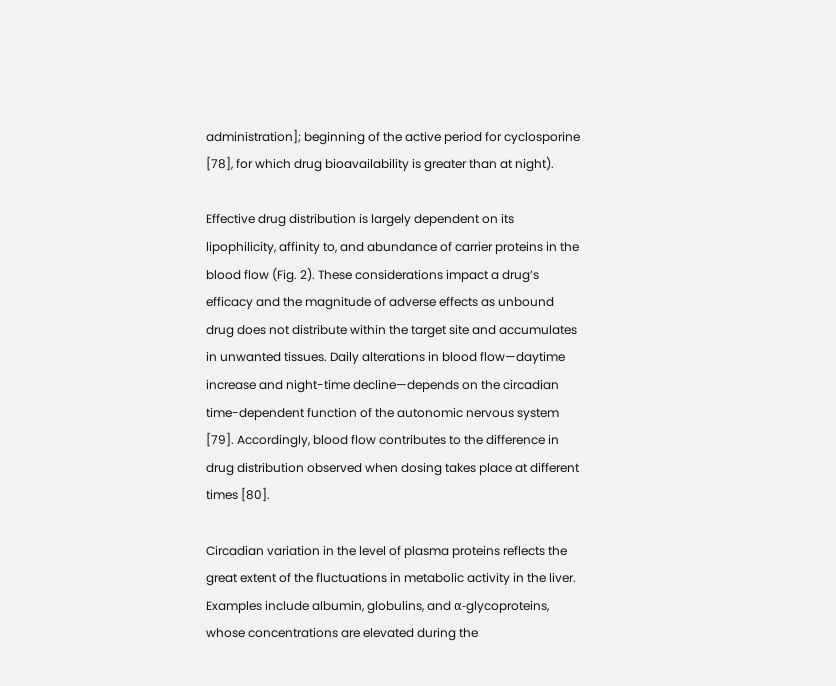administration]; beginning of the active period for cyclosporine [78], for which drug bioavailability is greater than at night).

Effective drug distribution is largely dependent on its lipophilicity, affinity to, and abundance of carrier proteins in the blood flow (Fig. 2). These considerations impact a drug’s efficacy and the magnitude of adverse effects as unbound drug does not distribute within the target site and accumulates in unwanted tissues. Daily alterations in blood flow—daytime increase and night-time decline—depends on the circadian time-dependent function of the autonomic nervous system [79]. Accordingly, blood flow contributes to the difference in drug distribution observed when dosing takes place at different times [80].

Circadian variation in the level of plasma proteins reflects the great extent of the fluctuations in metabolic activity in the liver. Examples include albumin, globulins, and α-glycoproteins, whose concentrations are elevated during the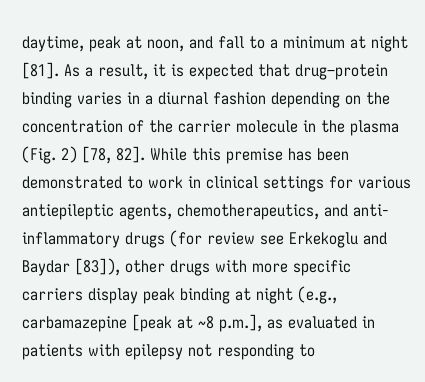daytime, peak at noon, and fall to a minimum at night [81]. As a result, it is expected that drug–protein binding varies in a diurnal fashion depending on the concentration of the carrier molecule in the plasma (Fig. 2) [78, 82]. While this premise has been demonstrated to work in clinical settings for various antiepileptic agents, chemotherapeutics, and anti-inflammatory drugs (for review see Erkekoglu and Baydar [83]), other drugs with more specific carriers display peak binding at night (e.g., carbamazepine [peak at ~8 p.m.], as evaluated in patients with epilepsy not responding to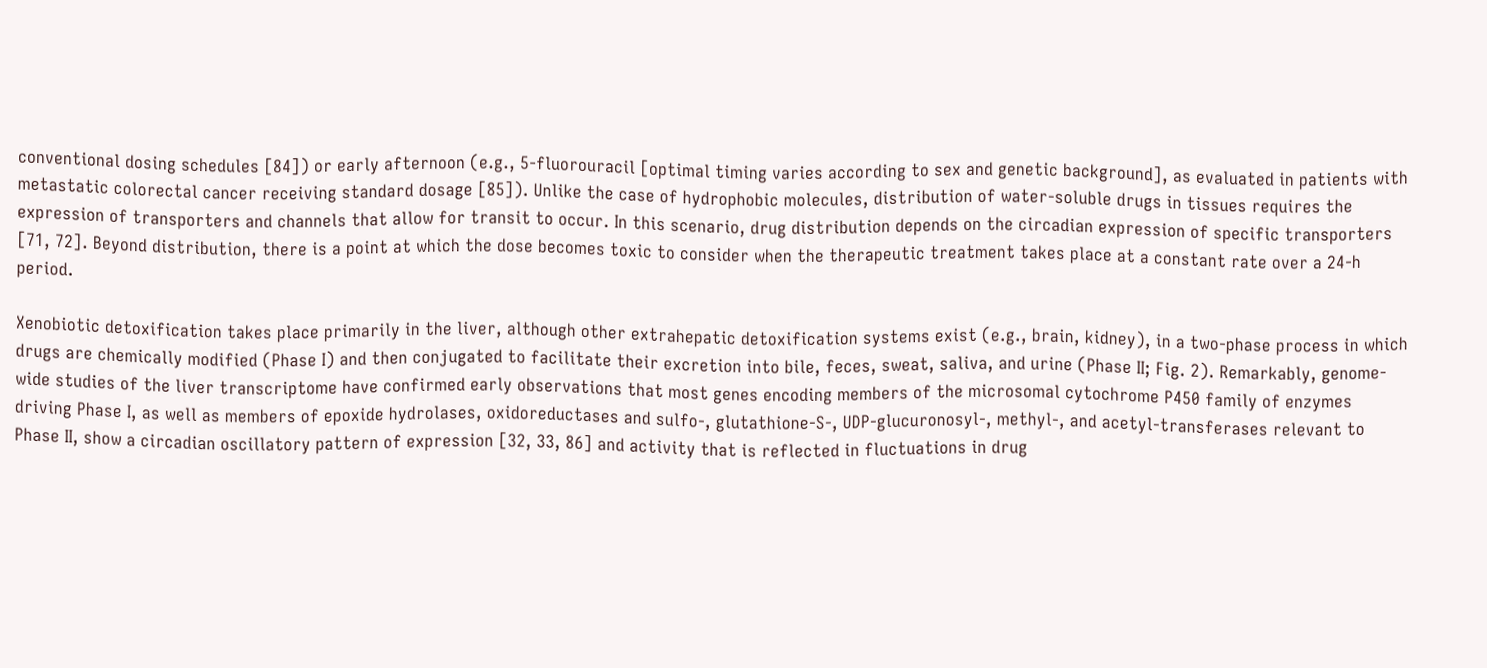conventional dosing schedules [84]) or early afternoon (e.g., 5-fluorouracil [optimal timing varies according to sex and genetic background], as evaluated in patients with metastatic colorectal cancer receiving standard dosage [85]). Unlike the case of hydrophobic molecules, distribution of water-soluble drugs in tissues requires the expression of transporters and channels that allow for transit to occur. In this scenario, drug distribution depends on the circadian expression of specific transporters [71, 72]. Beyond distribution, there is a point at which the dose becomes toxic to consider when the therapeutic treatment takes place at a constant rate over a 24-h period.

Xenobiotic detoxification takes place primarily in the liver, although other extrahepatic detoxification systems exist (e.g., brain, kidney), in a two-phase process in which drugs are chemically modified (Phase I) and then conjugated to facilitate their excretion into bile, feces, sweat, saliva, and urine (Phase II; Fig. 2). Remarkably, genome-wide studies of the liver transcriptome have confirmed early observations that most genes encoding members of the microsomal cytochrome P450 family of enzymes driving Phase I, as well as members of epoxide hydrolases, oxidoreductases and sulfo-, glutathione-S-, UDP-glucuronosyl-, methyl-, and acetyl-transferases relevant to Phase II, show a circadian oscillatory pattern of expression [32, 33, 86] and activity that is reflected in fluctuations in drug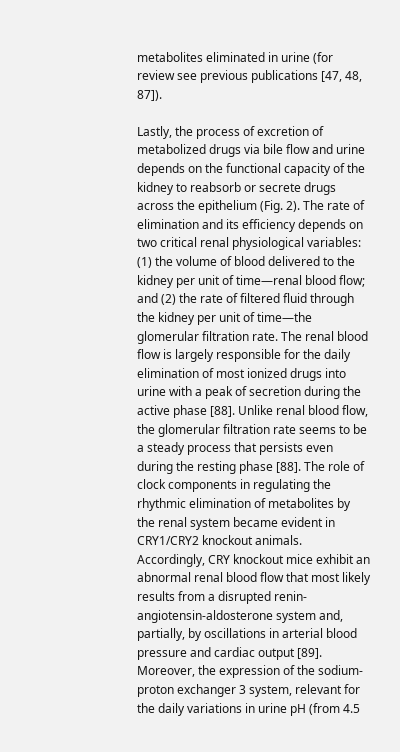metabolites eliminated in urine (for review see previous publications [47, 48, 87]).

Lastly, the process of excretion of metabolized drugs via bile flow and urine depends on the functional capacity of the kidney to reabsorb or secrete drugs across the epithelium (Fig. 2). The rate of elimination and its efficiency depends on two critical renal physiological variables: (1) the volume of blood delivered to the kidney per unit of time—renal blood flow; and (2) the rate of filtered fluid through the kidney per unit of time—the glomerular filtration rate. The renal blood flow is largely responsible for the daily elimination of most ionized drugs into urine with a peak of secretion during the active phase [88]. Unlike renal blood flow, the glomerular filtration rate seems to be a steady process that persists even during the resting phase [88]. The role of clock components in regulating the rhythmic elimination of metabolites by the renal system became evident in CRY1/CRY2 knockout animals. Accordingly, CRY knockout mice exhibit an abnormal renal blood flow that most likely results from a disrupted renin-angiotensin-aldosterone system and, partially, by oscillations in arterial blood pressure and cardiac output [89]. Moreover, the expression of the sodium-proton exchanger 3 system, relevant for the daily variations in urine pH (from 4.5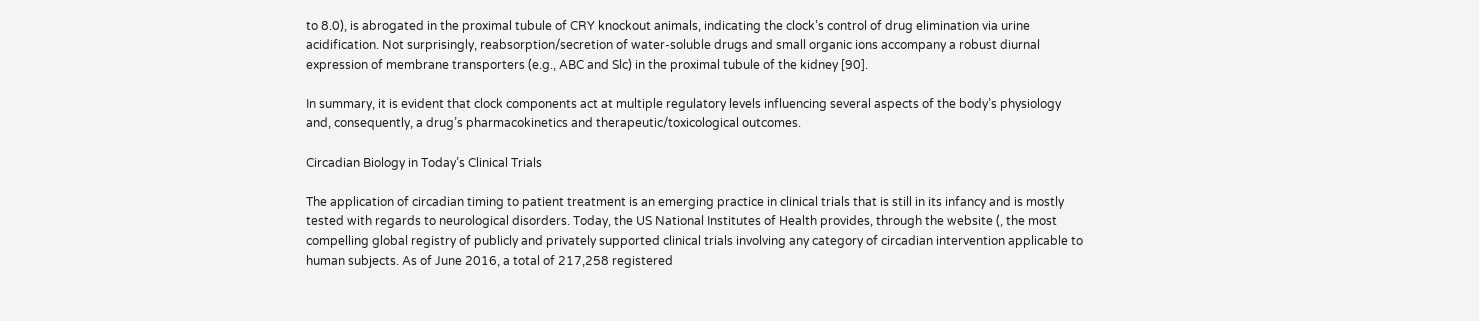to 8.0), is abrogated in the proximal tubule of CRY knockout animals, indicating the clock’s control of drug elimination via urine acidification. Not surprisingly, reabsorption/secretion of water-soluble drugs and small organic ions accompany a robust diurnal expression of membrane transporters (e.g., ABC and Slc) in the proximal tubule of the kidney [90].

In summary, it is evident that clock components act at multiple regulatory levels influencing several aspects of the body’s physiology and, consequently, a drug’s pharmacokinetics and therapeutic/toxicological outcomes.

Circadian Biology in Today’s Clinical Trials

The application of circadian timing to patient treatment is an emerging practice in clinical trials that is still in its infancy and is mostly tested with regards to neurological disorders. Today, the US National Institutes of Health provides, through the website (, the most compelling global registry of publicly and privately supported clinical trials involving any category of circadian intervention applicable to human subjects. As of June 2016, a total of 217,258 registered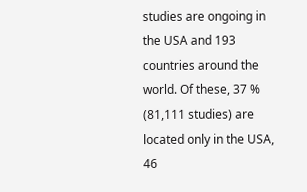studies are ongoing in the USA and 193 countries around the world. Of these, 37 % (81,111 studies) are located only in the USA, 46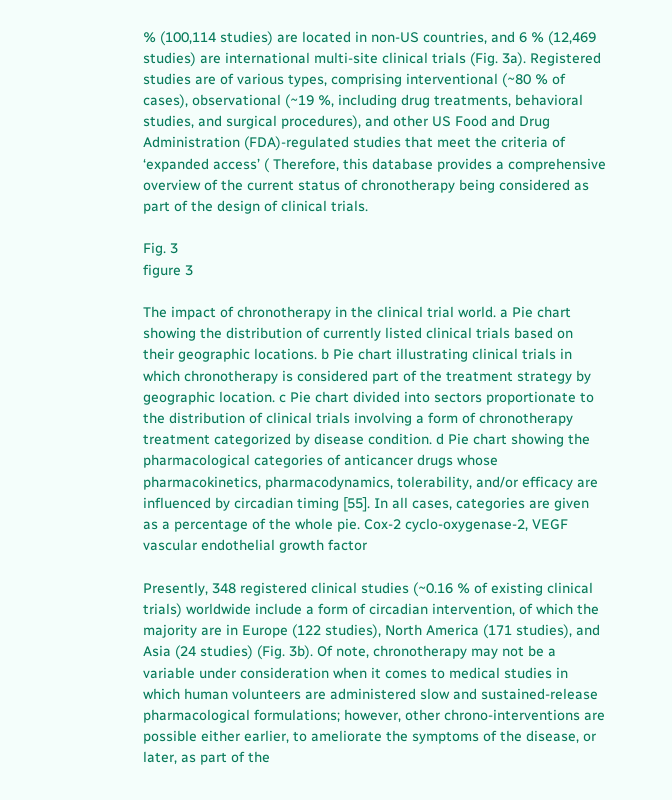% (100,114 studies) are located in non-US countries, and 6 % (12,469 studies) are international multi-site clinical trials (Fig. 3a). Registered studies are of various types, comprising interventional (~80 % of cases), observational (~19 %, including drug treatments, behavioral studies, and surgical procedures), and other US Food and Drug Administration (FDA)-regulated studies that meet the criteria of ‘expanded access’ ( Therefore, this database provides a comprehensive overview of the current status of chronotherapy being considered as part of the design of clinical trials.

Fig. 3
figure 3

The impact of chronotherapy in the clinical trial world. a Pie chart showing the distribution of currently listed clinical trials based on their geographic locations. b Pie chart illustrating clinical trials in which chronotherapy is considered part of the treatment strategy by geographic location. c Pie chart divided into sectors proportionate to the distribution of clinical trials involving a form of chronotherapy treatment categorized by disease condition. d Pie chart showing the pharmacological categories of anticancer drugs whose pharmacokinetics, pharmacodynamics, tolerability, and/or efficacy are influenced by circadian timing [55]. In all cases, categories are given as a percentage of the whole pie. Cox-2 cyclo-oxygenase-2, VEGF vascular endothelial growth factor

Presently, 348 registered clinical studies (~0.16 % of existing clinical trials) worldwide include a form of circadian intervention, of which the majority are in Europe (122 studies), North America (171 studies), and Asia (24 studies) (Fig. 3b). Of note, chronotherapy may not be a variable under consideration when it comes to medical studies in which human volunteers are administered slow and sustained-release pharmacological formulations; however, other chrono-interventions are possible either earlier, to ameliorate the symptoms of the disease, or later, as part of the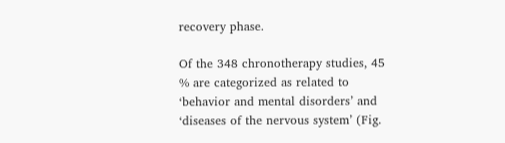recovery phase.

Of the 348 chronotherapy studies, 45 % are categorized as related to ‘behavior and mental disorders’ and ‘diseases of the nervous system’ (Fig.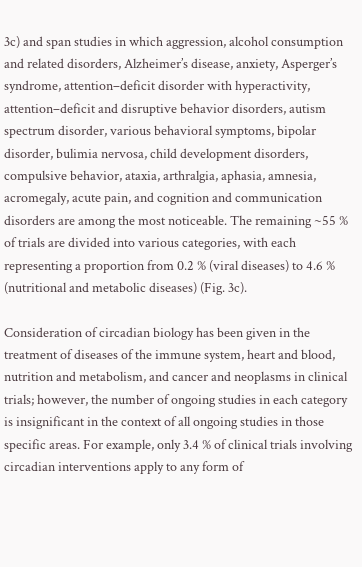3c) and span studies in which aggression, alcohol consumption and related disorders, Alzheimer’s disease, anxiety, Asperger’s syndrome, attention–deficit disorder with hyperactivity, attention–deficit and disruptive behavior disorders, autism spectrum disorder, various behavioral symptoms, bipolar disorder, bulimia nervosa, child development disorders, compulsive behavior, ataxia, arthralgia, aphasia, amnesia, acromegaly, acute pain, and cognition and communication disorders are among the most noticeable. The remaining ~55 % of trials are divided into various categories, with each representing a proportion from 0.2 % (viral diseases) to 4.6 % (nutritional and metabolic diseases) (Fig. 3c).

Consideration of circadian biology has been given in the treatment of diseases of the immune system, heart and blood, nutrition and metabolism, and cancer and neoplasms in clinical trials; however, the number of ongoing studies in each category is insignificant in the context of all ongoing studies in those specific areas. For example, only 3.4 % of clinical trials involving circadian interventions apply to any form of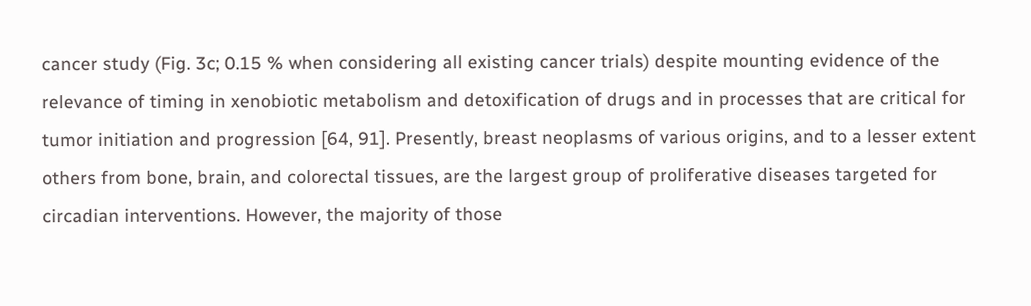cancer study (Fig. 3c; 0.15 % when considering all existing cancer trials) despite mounting evidence of the relevance of timing in xenobiotic metabolism and detoxification of drugs and in processes that are critical for tumor initiation and progression [64, 91]. Presently, breast neoplasms of various origins, and to a lesser extent others from bone, brain, and colorectal tissues, are the largest group of proliferative diseases targeted for circadian interventions. However, the majority of those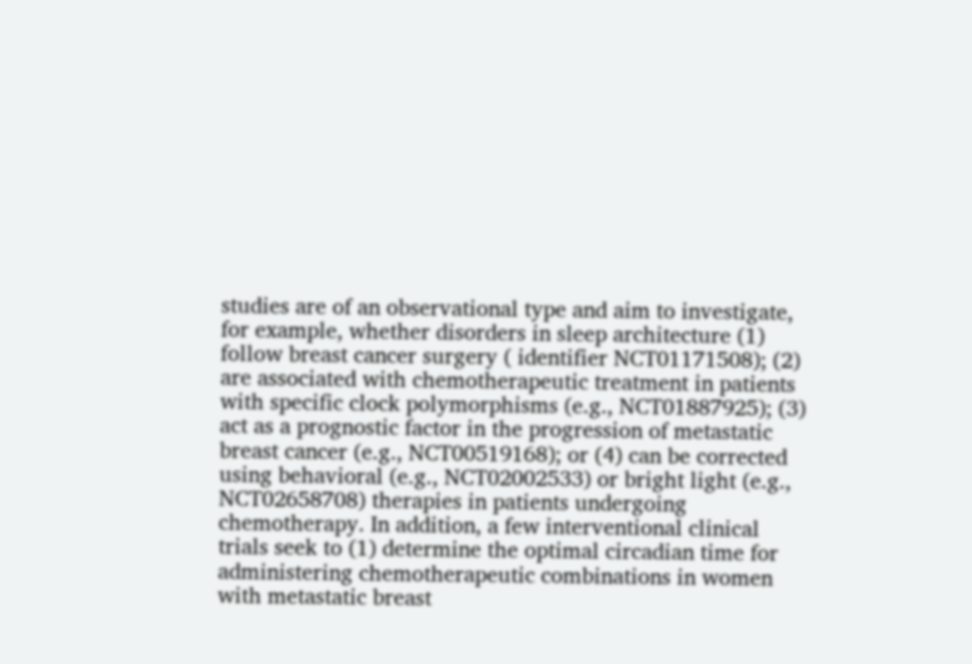studies are of an observational type and aim to investigate, for example, whether disorders in sleep architecture (1) follow breast cancer surgery ( identifier NCT01171508); (2) are associated with chemotherapeutic treatment in patients with specific clock polymorphisms (e.g., NCT01887925); (3) act as a prognostic factor in the progression of metastatic breast cancer (e.g., NCT00519168); or (4) can be corrected using behavioral (e.g., NCT02002533) or bright light (e.g., NCT02658708) therapies in patients undergoing chemotherapy. In addition, a few interventional clinical trials seek to (1) determine the optimal circadian time for administering chemotherapeutic combinations in women with metastatic breast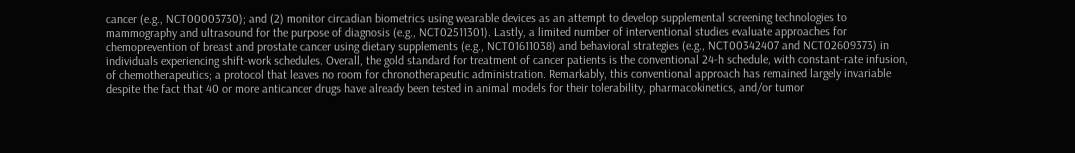cancer (e.g., NCT00003730); and (2) monitor circadian biometrics using wearable devices as an attempt to develop supplemental screening technologies to mammography and ultrasound for the purpose of diagnosis (e.g., NCT02511301). Lastly, a limited number of interventional studies evaluate approaches for chemoprevention of breast and prostate cancer using dietary supplements (e.g., NCT01611038) and behavioral strategies (e.g., NCT00342407 and NCT02609373) in individuals experiencing shift-work schedules. Overall, the gold standard for treatment of cancer patients is the conventional 24-h schedule, with constant-rate infusion, of chemotherapeutics; a protocol that leaves no room for chronotherapeutic administration. Remarkably, this conventional approach has remained largely invariable despite the fact that 40 or more anticancer drugs have already been tested in animal models for their tolerability, pharmacokinetics, and/or tumor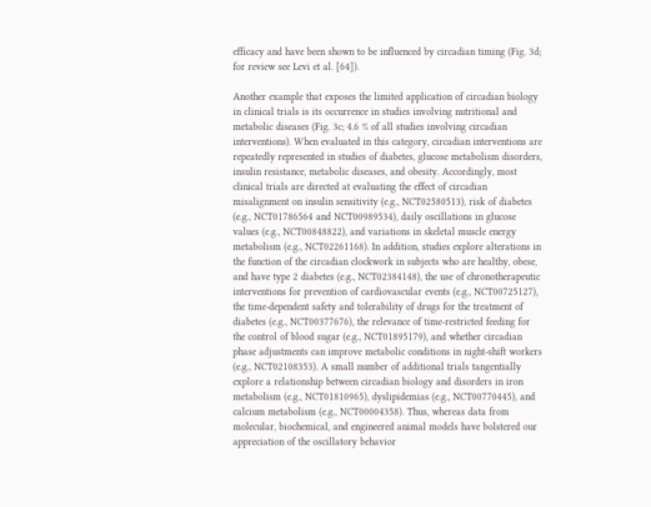efficacy and have been shown to be influenced by circadian timing (Fig. 3d; for review see Levi et al. [64]).

Another example that exposes the limited application of circadian biology in clinical trials is its occurrence in studies involving nutritional and metabolic diseases (Fig. 3c; 4.6 % of all studies involving circadian interventions). When evaluated in this category, circadian interventions are repeatedly represented in studies of diabetes, glucose metabolism disorders, insulin resistance, metabolic diseases, and obesity. Accordingly, most clinical trials are directed at evaluating the effect of circadian misalignment on insulin sensitivity (e.g., NCT02580513), risk of diabetes (e.g., NCT01786564 and NCT00989534), daily oscillations in glucose values (e.g., NCT00848822), and variations in skeletal muscle energy metabolism (e.g., NCT02261168). In addition, studies explore alterations in the function of the circadian clockwork in subjects who are healthy, obese, and have type 2 diabetes (e.g., NCT02384148), the use of chronotherapeutic interventions for prevention of cardiovascular events (e.g., NCT00725127), the time-dependent safety and tolerability of drugs for the treatment of diabetes (e.g., NCT00377676), the relevance of time-restricted feeding for the control of blood sugar (e.g., NCT01895179), and whether circadian phase adjustments can improve metabolic conditions in night-shift workers (e.g., NCT02108353). A small number of additional trials tangentially explore a relationship between circadian biology and disorders in iron metabolism (e.g., NCT01810965), dyslipidemias (e.g., NCT00770445), and calcium metabolism (e.g., NCT00004358). Thus, whereas data from molecular, biochemical, and engineered animal models have bolstered our appreciation of the oscillatory behavior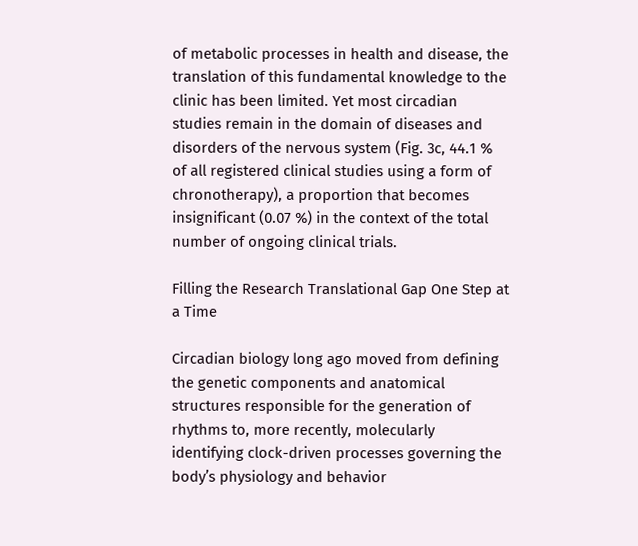of metabolic processes in health and disease, the translation of this fundamental knowledge to the clinic has been limited. Yet most circadian studies remain in the domain of diseases and disorders of the nervous system (Fig. 3c, 44.1 % of all registered clinical studies using a form of chronotherapy), a proportion that becomes insignificant (0.07 %) in the context of the total number of ongoing clinical trials.

Filling the Research Translational Gap One Step at a Time

Circadian biology long ago moved from defining the genetic components and anatomical structures responsible for the generation of rhythms to, more recently, molecularly identifying clock-driven processes governing the body’s physiology and behavior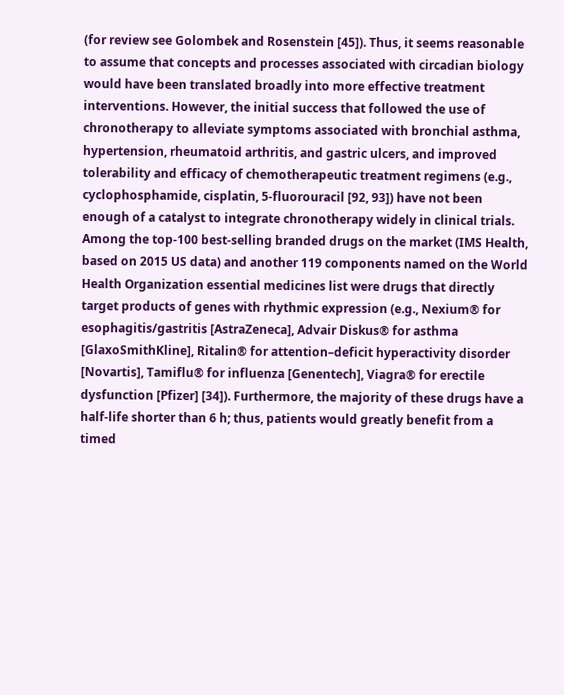(for review see Golombek and Rosenstein [45]). Thus, it seems reasonable to assume that concepts and processes associated with circadian biology would have been translated broadly into more effective treatment interventions. However, the initial success that followed the use of chronotherapy to alleviate symptoms associated with bronchial asthma, hypertension, rheumatoid arthritis, and gastric ulcers, and improved tolerability and efficacy of chemotherapeutic treatment regimens (e.g., cyclophosphamide, cisplatin, 5-fluorouracil [92, 93]) have not been enough of a catalyst to integrate chronotherapy widely in clinical trials. Among the top-100 best-selling branded drugs on the market (IMS Health, based on 2015 US data) and another 119 components named on the World Health Organization essential medicines list were drugs that directly target products of genes with rhythmic expression (e.g., Nexium® for esophagitis/gastritis [AstraZeneca], Advair Diskus® for asthma [GlaxoSmithKline], Ritalin® for attention–deficit hyperactivity disorder [Novartis], Tamiflu® for influenza [Genentech], Viagra® for erectile dysfunction [Pfizer] [34]). Furthermore, the majority of these drugs have a half-life shorter than 6 h; thus, patients would greatly benefit from a timed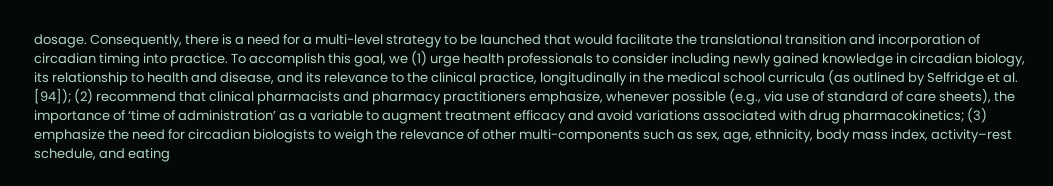dosage. Consequently, there is a need for a multi-level strategy to be launched that would facilitate the translational transition and incorporation of circadian timing into practice. To accomplish this goal, we (1) urge health professionals to consider including newly gained knowledge in circadian biology, its relationship to health and disease, and its relevance to the clinical practice, longitudinally in the medical school curricula (as outlined by Selfridge et al. [94]); (2) recommend that clinical pharmacists and pharmacy practitioners emphasize, whenever possible (e.g., via use of standard of care sheets), the importance of ‘time of administration’ as a variable to augment treatment efficacy and avoid variations associated with drug pharmacokinetics; (3) emphasize the need for circadian biologists to weigh the relevance of other multi-components such as sex, age, ethnicity, body mass index, activity–rest schedule, and eating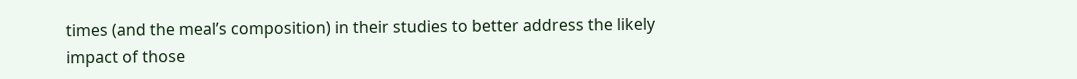times (and the meal’s composition) in their studies to better address the likely impact of those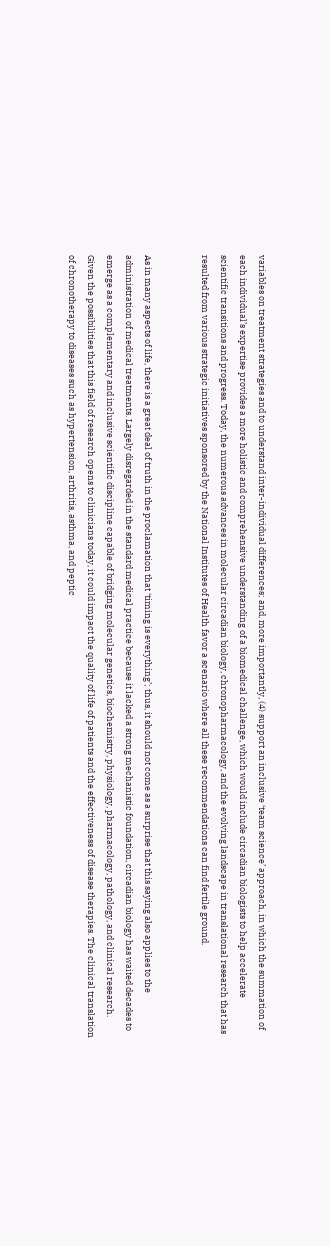variables on treatment strategies and to understand inter-individual differences; and, more importantly, (4) support an inclusive ‘team science’ approach, in which the summation of each individual’s expertise provides a more holistic and comprehensive understanding of a biomedical challenge, which would include circadian biologists to help accelerate scientific transitions and progress. Today, the numerous advances in molecular circadian biology, chronopharmacology, and the evolving landscape in translational research that has resulted from various strategic initiatives sponsored by the National Institutes of Health favor a scenario where all these recommendations can find fertile ground.


As in many aspects of life, there is a great deal of truth in the proclamation that ‘timing is everything’; thus, it should not come as a surprise that this saying also applies to the administration of medical treatments. Largely disregarded in the standard medical practice because it lacked a strong mechanistic foundation, circadian biology has waited decades to emerge as a complementary and inclusive scientific discipline capable of bridging molecular genetics, biochemistry, physiology, pharmacology, pathology, and clinical research. Given the possibilities that this field of research opens to clinicians today, it could impact the quality of life of patients and the effectiveness of disease therapies. The clinical translation of chronotherapy to diseases such as hypertension, arthritis, asthma, and peptic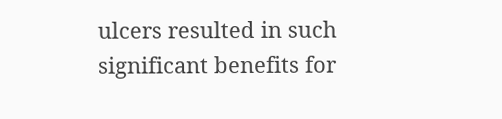ulcers resulted in such significant benefits for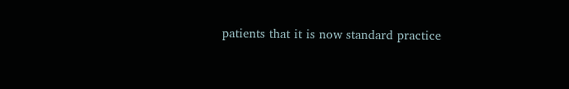patients that it is now standard practice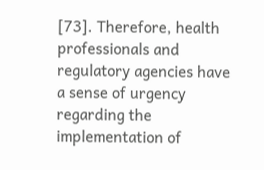[73]. Therefore, health professionals and regulatory agencies have a sense of urgency regarding the implementation of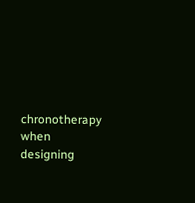chronotherapy when designing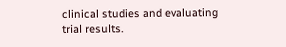clinical studies and evaluating trial results.